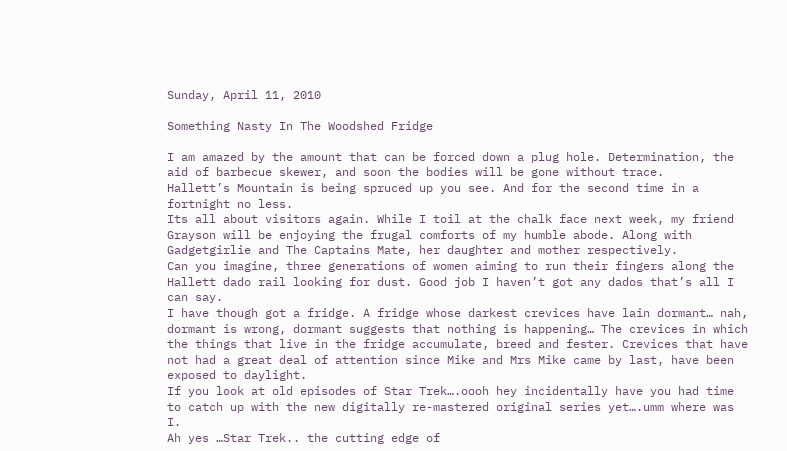Sunday, April 11, 2010

Something Nasty In The Woodshed Fridge

I am amazed by the amount that can be forced down a plug hole. Determination, the aid of barbecue skewer, and soon the bodies will be gone without trace.
Hallett’s Mountain is being spruced up you see. And for the second time in a fortnight no less.
Its all about visitors again. While I toil at the chalk face next week, my friend Grayson will be enjoying the frugal comforts of my humble abode. Along with Gadgetgirlie and The Captains Mate, her daughter and mother respectively.
Can you imagine, three generations of women aiming to run their fingers along the Hallett dado rail looking for dust. Good job I haven’t got any dados that’s all I can say.
I have though got a fridge. A fridge whose darkest crevices have lain dormant… nah, dormant is wrong, dormant suggests that nothing is happening… The crevices in which the things that live in the fridge accumulate, breed and fester. Crevices that have not had a great deal of attention since Mike and Mrs Mike came by last, have been exposed to daylight.
If you look at old episodes of Star Trek….oooh hey incidentally have you had time to catch up with the new digitally re-mastered original series yet….umm where was I.
Ah yes …Star Trek.. the cutting edge of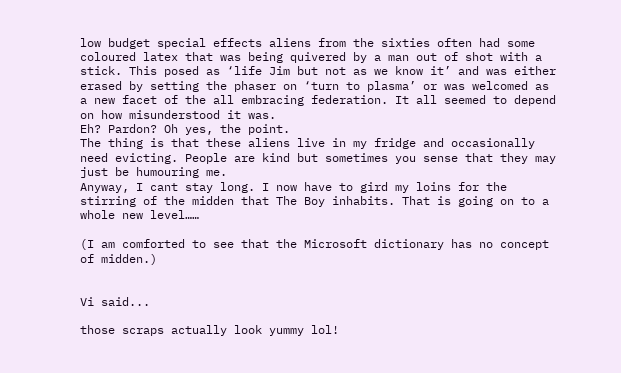low budget special effects aliens from the sixties often had some coloured latex that was being quivered by a man out of shot with a stick. This posed as ‘life Jim but not as we know it’ and was either erased by setting the phaser on ‘turn to plasma’ or was welcomed as a new facet of the all embracing federation. It all seemed to depend on how misunderstood it was.
Eh? Pardon? Oh yes, the point.
The thing is that these aliens live in my fridge and occasionally need evicting. People are kind but sometimes you sense that they may just be humouring me.
Anyway, I cant stay long. I now have to gird my loins for the stirring of the midden that The Boy inhabits. That is going on to a whole new level……

(I am comforted to see that the Microsoft dictionary has no concept of midden.)


Vi said...

those scraps actually look yummy lol!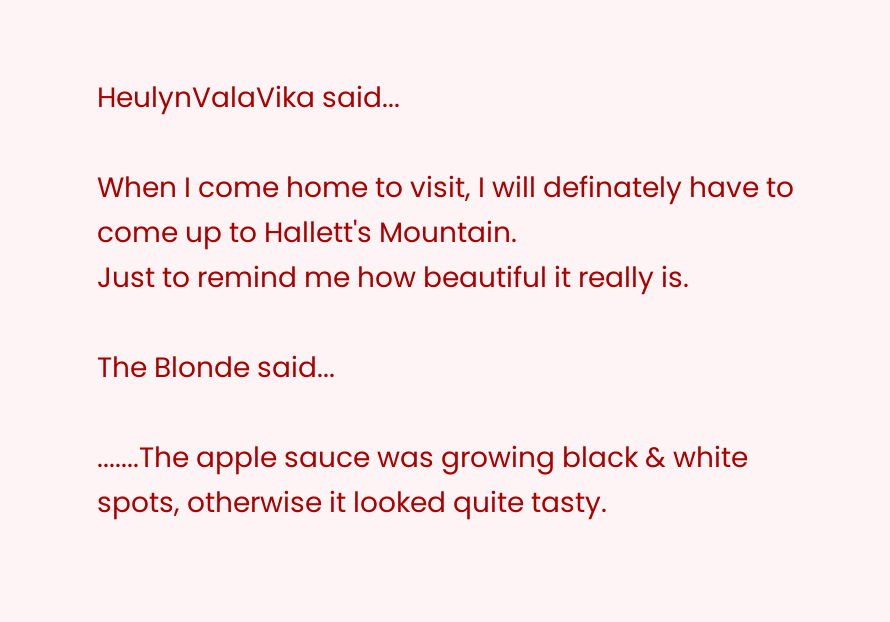HeulynValaVika said...

When I come home to visit, I will definately have to come up to Hallett's Mountain.
Just to remind me how beautiful it really is.

The Blonde said...

.......The apple sauce was growing black & white spots, otherwise it looked quite tasty.